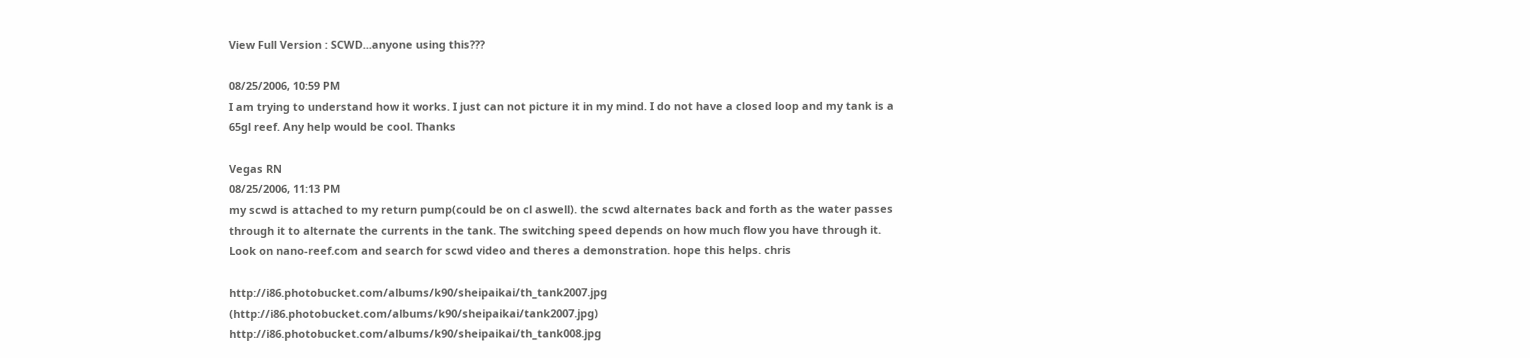View Full Version : SCWD...anyone using this???

08/25/2006, 10:59 PM
I am trying to understand how it works. I just can not picture it in my mind. I do not have a closed loop and my tank is a 65gl reef. Any help would be cool. Thanks

Vegas RN
08/25/2006, 11:13 PM
my scwd is attached to my return pump(could be on cl aswell). the scwd alternates back and forth as the water passes through it to alternate the currents in the tank. The switching speed depends on how much flow you have through it. Look on nano-reef.com and search for scwd video and theres a demonstration. hope this helps. chris

http://i86.photobucket.com/albums/k90/sheipaikai/th_tank2007.jpg (http://i86.photobucket.com/albums/k90/sheipaikai/tank2007.jpg)
http://i86.photobucket.com/albums/k90/sheipaikai/th_tank008.jpg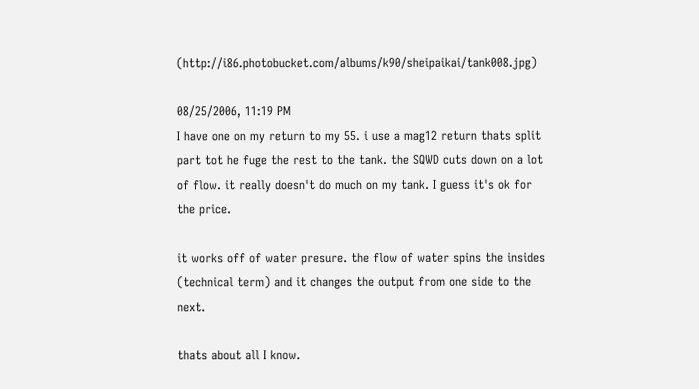(http://i86.photobucket.com/albums/k90/sheipaikai/tank008.jpg)

08/25/2006, 11:19 PM
I have one on my return to my 55. i use a mag12 return thats split part tot he fuge the rest to the tank. the SQWD cuts down on a lot of flow. it really doesn't do much on my tank. I guess it's ok for the price.

it works off of water presure. the flow of water spins the insides (technical term) and it changes the output from one side to the next.

thats about all I know.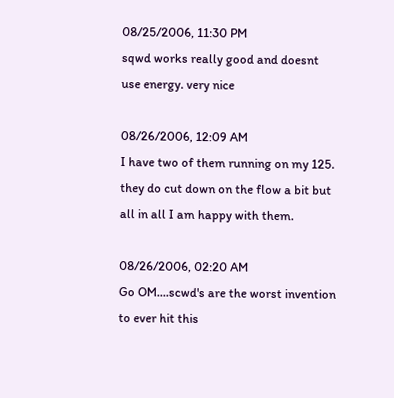08/25/2006, 11:30 PM
sqwd works really good and doesnt use energy. very nice

08/26/2006, 12:09 AM
I have two of them running on my 125. they do cut down on the flow a bit but all in all I am happy with them.

08/26/2006, 02:20 AM
Go OM....scwd's are the worst invention to ever hit this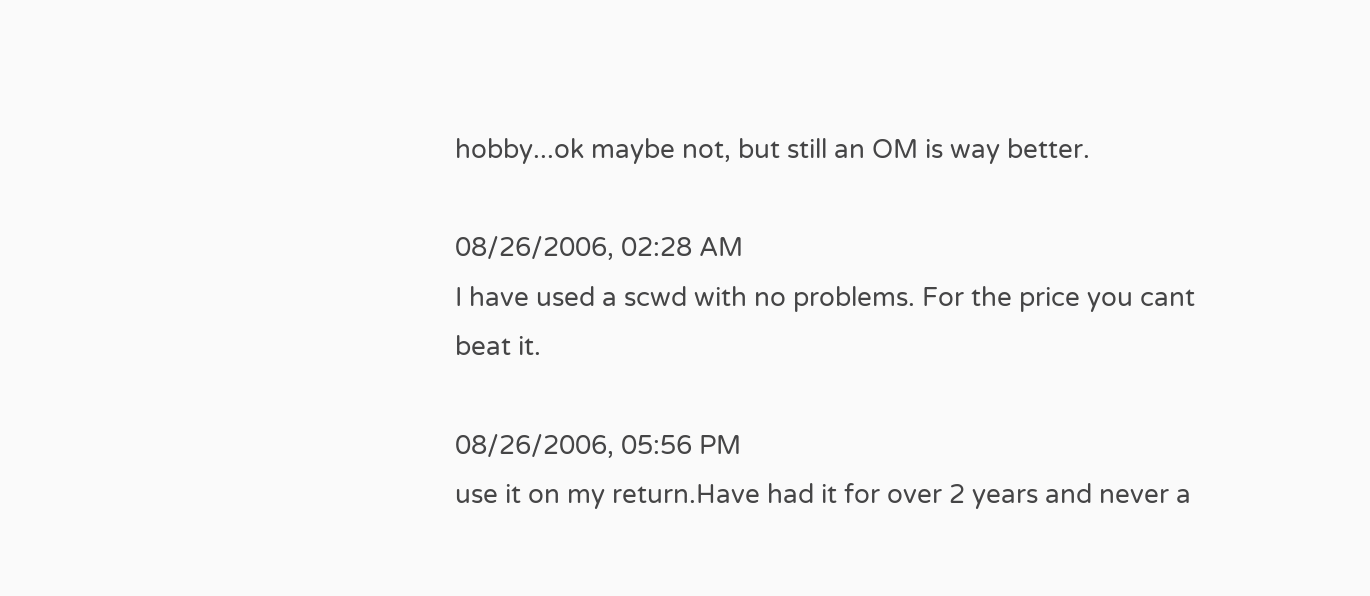hobby...ok maybe not, but still an OM is way better.

08/26/2006, 02:28 AM
I have used a scwd with no problems. For the price you cant beat it.

08/26/2006, 05:56 PM
use it on my return.Have had it for over 2 years and never a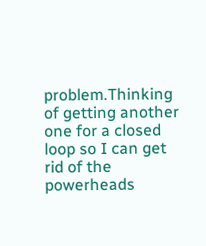problem.Thinking of getting another one for a closed loop so I can get rid of the powerheads